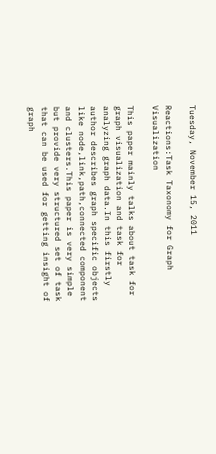Tuesday, November 15, 2011

Reactions:Task Taxonomy for Graph Visualization

This paper mainly talks about task for graph visualization and task for analyzing graph data.In this firstly author describes graph specific objects like node,link,path,connected component and clusters.This paper is very simple but provide very structured set of task that can be used for getting insight of graph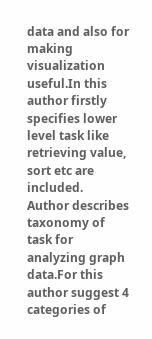data and also for making visualization useful.In this author firstly specifies lower level task like retrieving value, sort etc are included.
Author describes taxonomy of task for analyzing graph data.For this author suggest 4 categories of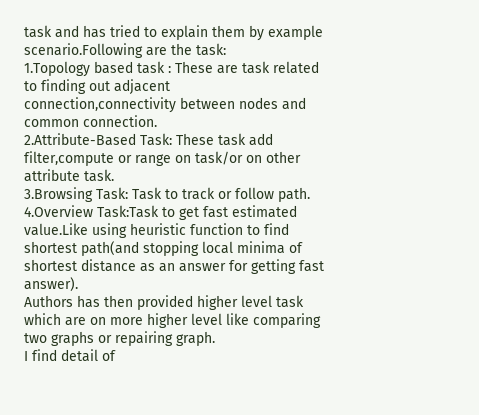task and has tried to explain them by example scenario.Following are the task:
1.Topology based task : These are task related to finding out adjacent connection,connectivity between nodes and common connection.
2.Attribute-Based Task: These task add filter,compute or range on task/or on other attribute task.
3.Browsing Task: Task to track or follow path.
4.Overview Task:Task to get fast estimated value.Like using heuristic function to find shortest path(and stopping local minima of shortest distance as an answer for getting fast answer).
Authors has then provided higher level task which are on more higher level like comparing two graphs or repairing graph.
I find detail of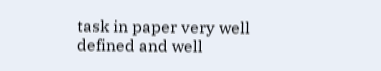task in paper very well defined and well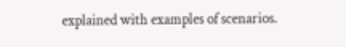explained with examples of scenarios.